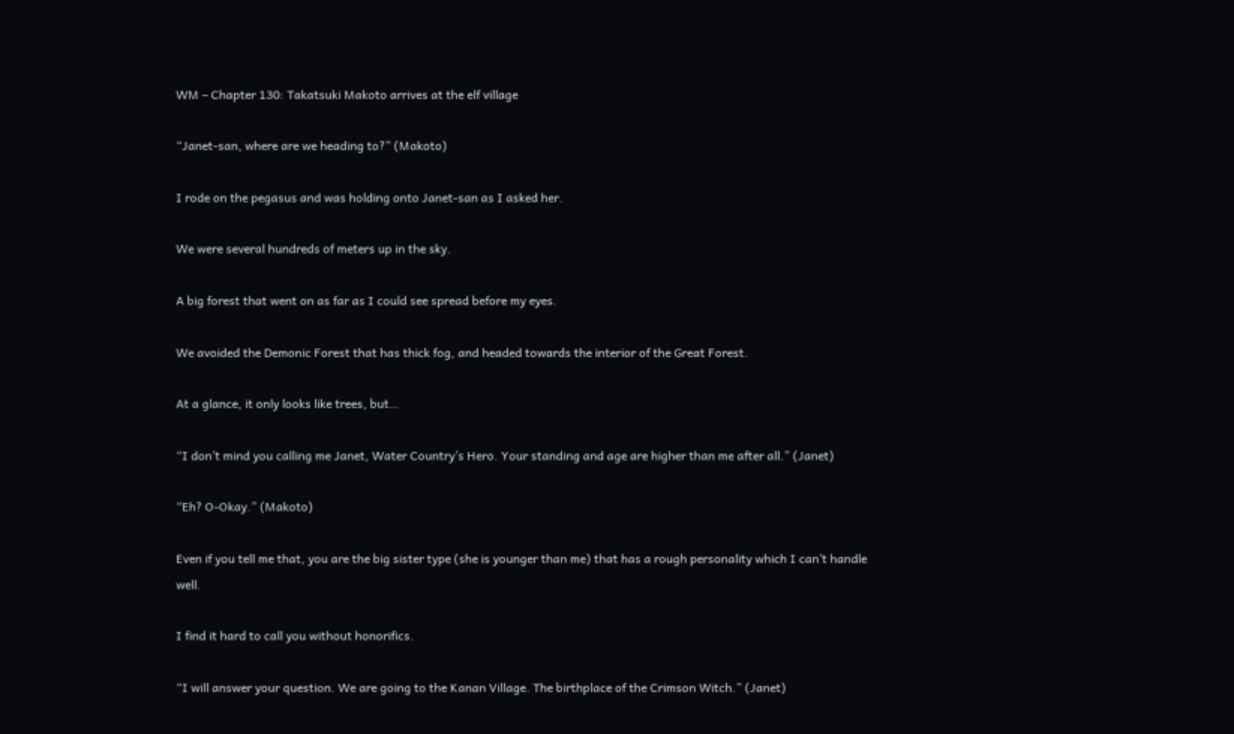WM – Chapter 130: Takatsuki Makoto arrives at the elf village

“Janet-san, where are we heading to?” (Makoto)

I rode on the pegasus and was holding onto Janet-san as I asked her.

We were several hundreds of meters up in the sky.

A big forest that went on as far as I could see spread before my eyes.

We avoided the Demonic Forest that has thick fog, and headed towards the interior of the Great Forest.

At a glance, it only looks like trees, but…

“I don’t mind you calling me Janet, Water Country’s Hero. Your standing and age are higher than me after all.” (Janet)

“Eh? O-Okay.” (Makoto)

Even if you tell me that, you are the big sister type (she is younger than me) that has a rough personality which I can’t handle well.

I find it hard to call you without honorifics.

“I will answer your question. We are going to the Kanan Village. The birthplace of the Crimson Witch.” (Janet)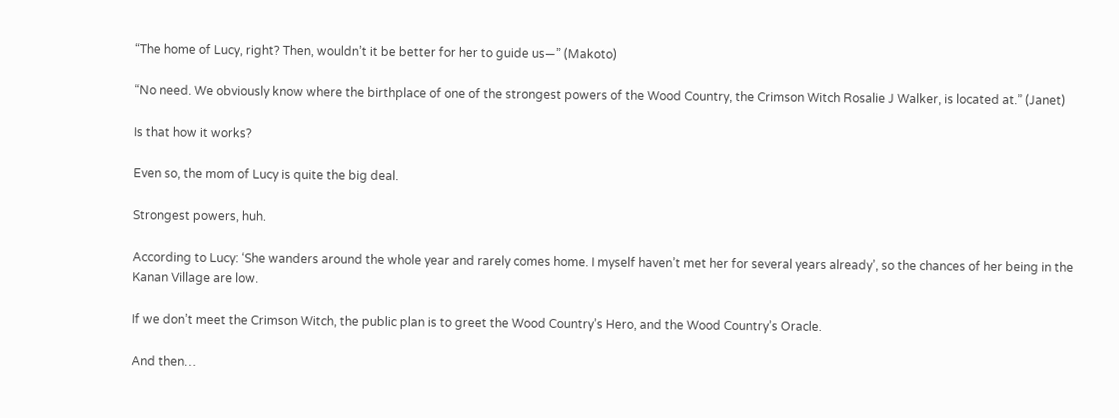“The home of Lucy, right? Then, wouldn’t it be better for her to guide us—” (Makoto)

“No need. We obviously know where the birthplace of one of the strongest powers of the Wood Country, the Crimson Witch Rosalie J Walker, is located at.” (Janet)

Is that how it works?

Even so, the mom of Lucy is quite the big deal.

Strongest powers, huh.

According to Lucy: ‘She wanders around the whole year and rarely comes home. I myself haven’t met her for several years already’, so the chances of her being in the Kanan Village are low.

If we don’t meet the Crimson Witch, the public plan is to greet the Wood Country’s Hero, and the Wood Country’s Oracle.

And then…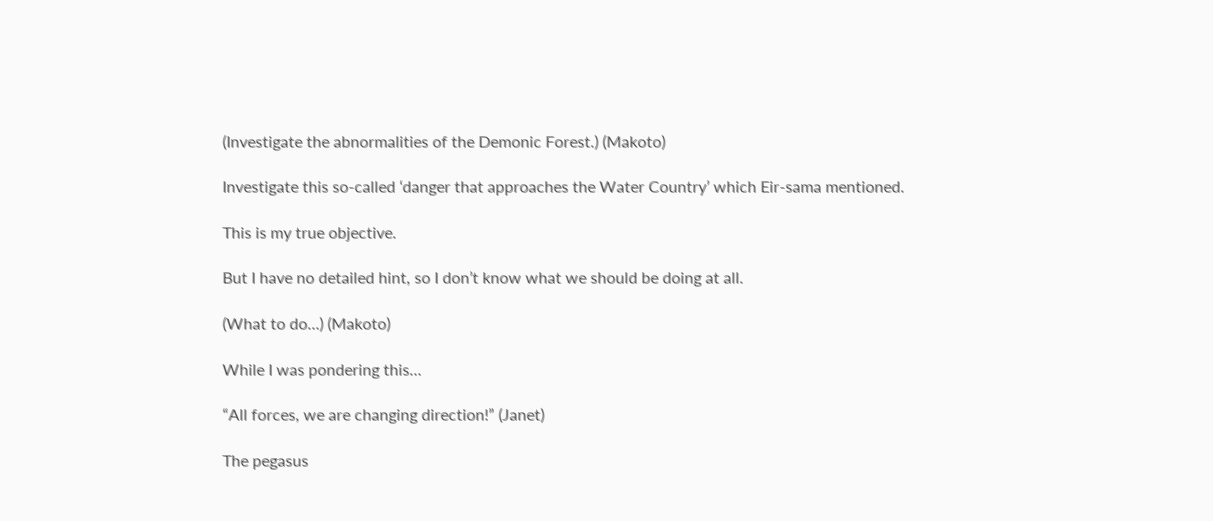(Investigate the abnormalities of the Demonic Forest.) (Makoto)

Investigate this so-called ‘danger that approaches the Water Country’ which Eir-sama mentioned.

This is my true objective.

But I have no detailed hint, so I don’t know what we should be doing at all.

(What to do…) (Makoto)

While I was pondering this…

“All forces, we are changing direction!” (Janet)

The pegasus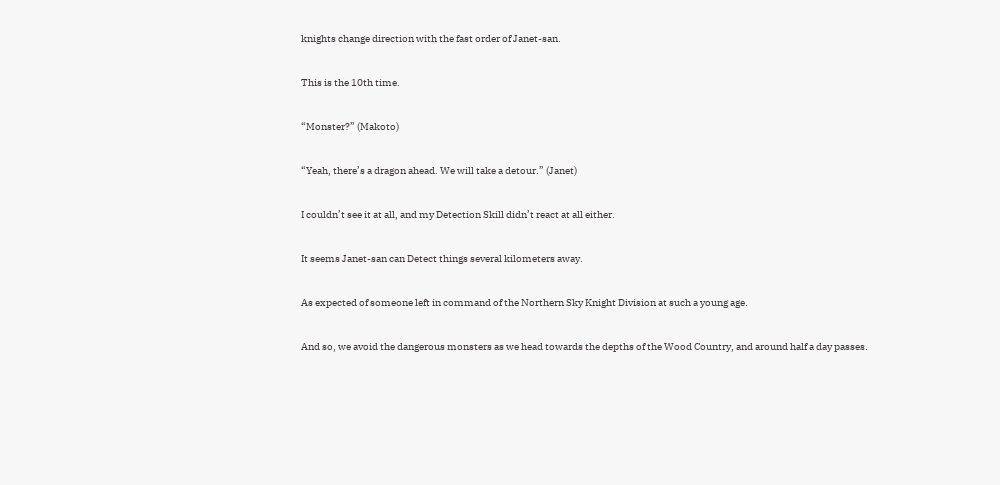knights change direction with the fast order of Janet-san.

This is the 10th time.

“Monster?” (Makoto)

“Yeah, there’s a dragon ahead. We will take a detour.” (Janet)

I couldn’t see it at all, and my Detection Skill didn’t react at all either.

It seems Janet-san can Detect things several kilometers away.

As expected of someone left in command of the Northern Sky Knight Division at such a young age.

And so, we avoid the dangerous monsters as we head towards the depths of the Wood Country, and around half a day passes.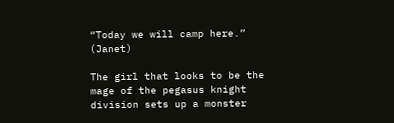“Today we will camp here.” (Janet)

The girl that looks to be the mage of the pegasus knight division sets up a monster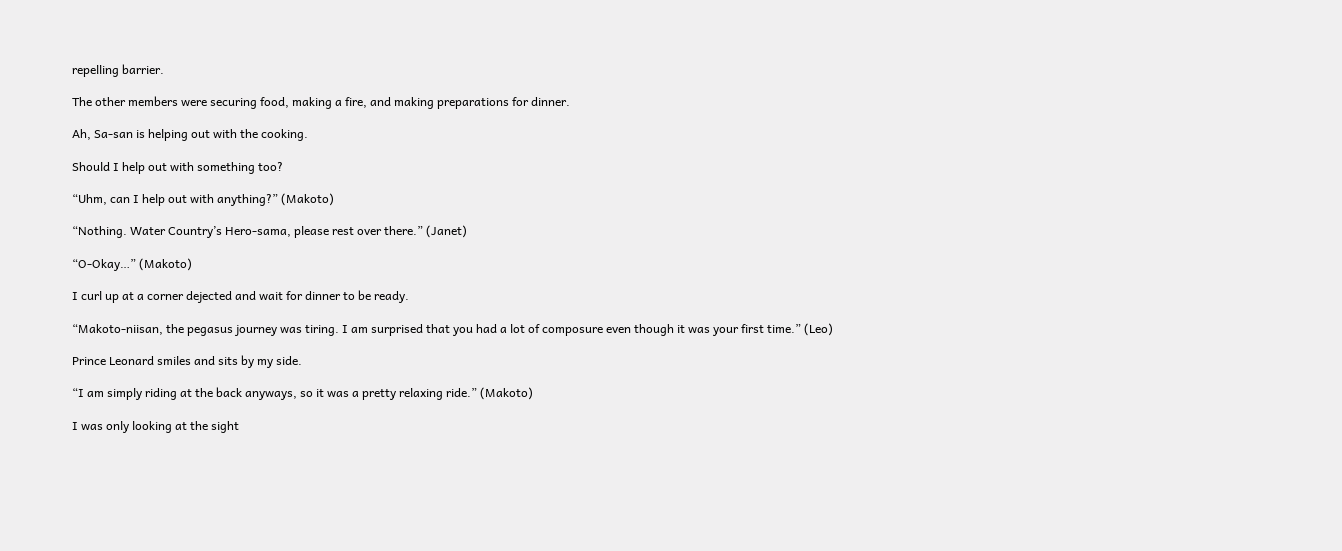repelling barrier.

The other members were securing food, making a fire, and making preparations for dinner.

Ah, Sa-san is helping out with the cooking.

Should I help out with something too?

“Uhm, can I help out with anything?” (Makoto)

“Nothing. Water Country’s Hero-sama, please rest over there.” (Janet)

“O-Okay…” (Makoto)

I curl up at a corner dejected and wait for dinner to be ready.

“Makoto-niisan, the pegasus journey was tiring. I am surprised that you had a lot of composure even though it was your first time.” (Leo)

Prince Leonard smiles and sits by my side.

“I am simply riding at the back anyways, so it was a pretty relaxing ride.” (Makoto)

I was only looking at the sight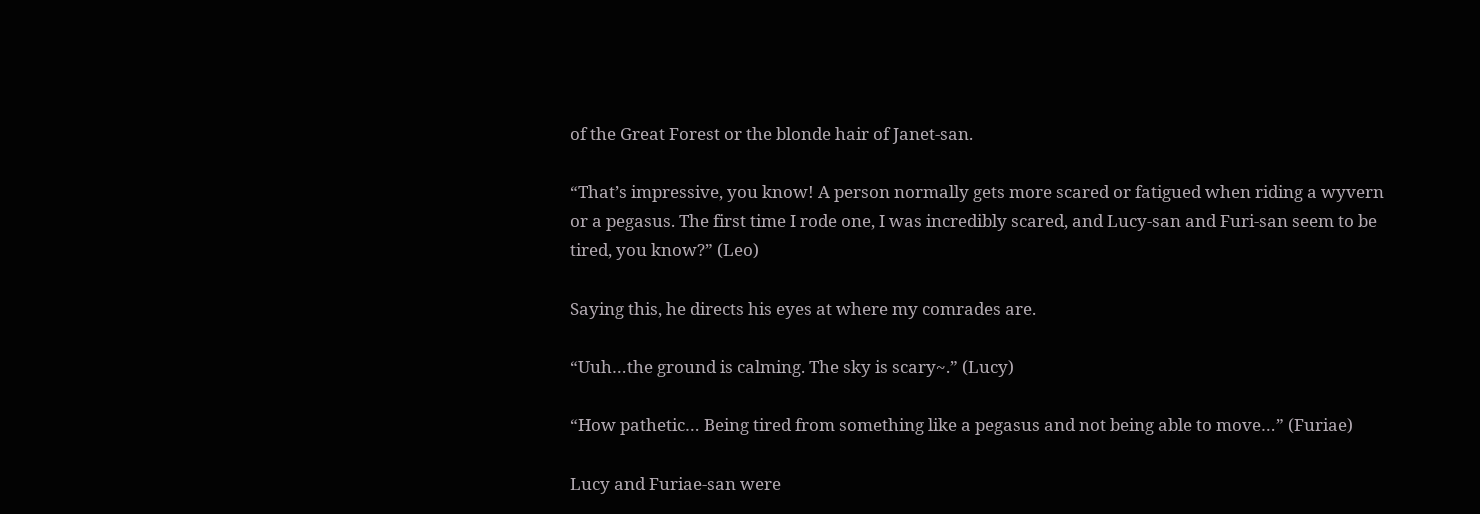of the Great Forest or the blonde hair of Janet-san.

“That’s impressive, you know! A person normally gets more scared or fatigued when riding a wyvern or a pegasus. The first time I rode one, I was incredibly scared, and Lucy-san and Furi-san seem to be tired, you know?” (Leo)

Saying this, he directs his eyes at where my comrades are.

“Uuh…the ground is calming. The sky is scary~.” (Lucy)

“How pathetic… Being tired from something like a pegasus and not being able to move…” (Furiae)

Lucy and Furiae-san were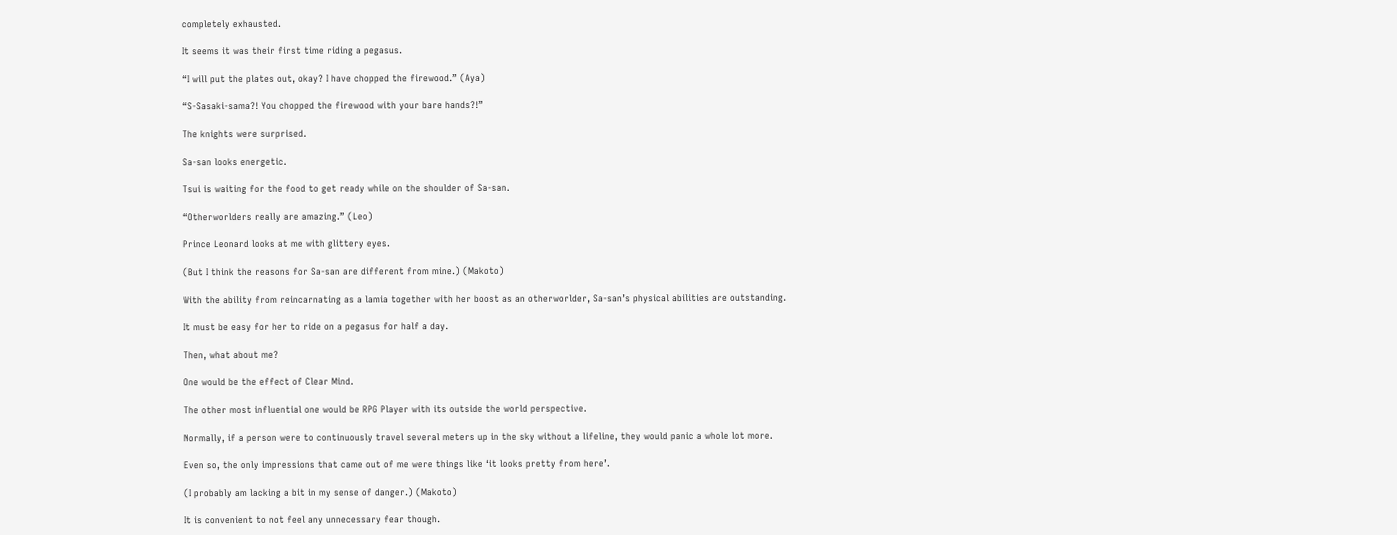completely exhausted.

It seems it was their first time riding a pegasus.

“I will put the plates out, okay? I have chopped the firewood.” (Aya)

“S-Sasaki-sama?! You chopped the firewood with your bare hands?!”

The knights were surprised.

Sa-san looks energetic.

Tsui is waiting for the food to get ready while on the shoulder of Sa-san.

“Otherworlders really are amazing.” (Leo)

Prince Leonard looks at me with glittery eyes.

(But I think the reasons for Sa-san are different from mine.) (Makoto)

With the ability from reincarnating as a lamia together with her boost as an otherworlder, Sa-san’s physical abilities are outstanding.

It must be easy for her to ride on a pegasus for half a day.

Then, what about me?

One would be the effect of Clear Mind.

The other most influential one would be RPG Player with its outside the world perspective.

Normally, if a person were to continuously travel several meters up in the sky without a lifeline, they would panic a whole lot more.

Even so, the only impressions that came out of me were things like ‘it looks pretty from here’.

(I probably am lacking a bit in my sense of danger.) (Makoto)

It is convenient to not feel any unnecessary fear though.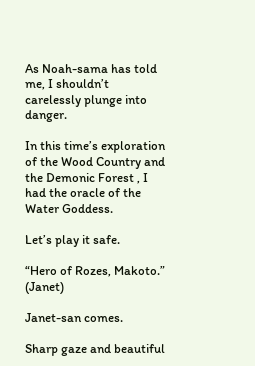As Noah-sama has told me, I shouldn’t carelessly plunge into danger.

In this time’s exploration of the Wood Country and the Demonic Forest , I had the oracle of the Water Goddess.

Let’s play it safe.

“Hero of Rozes, Makoto.” (Janet)

Janet-san comes.

Sharp gaze and beautiful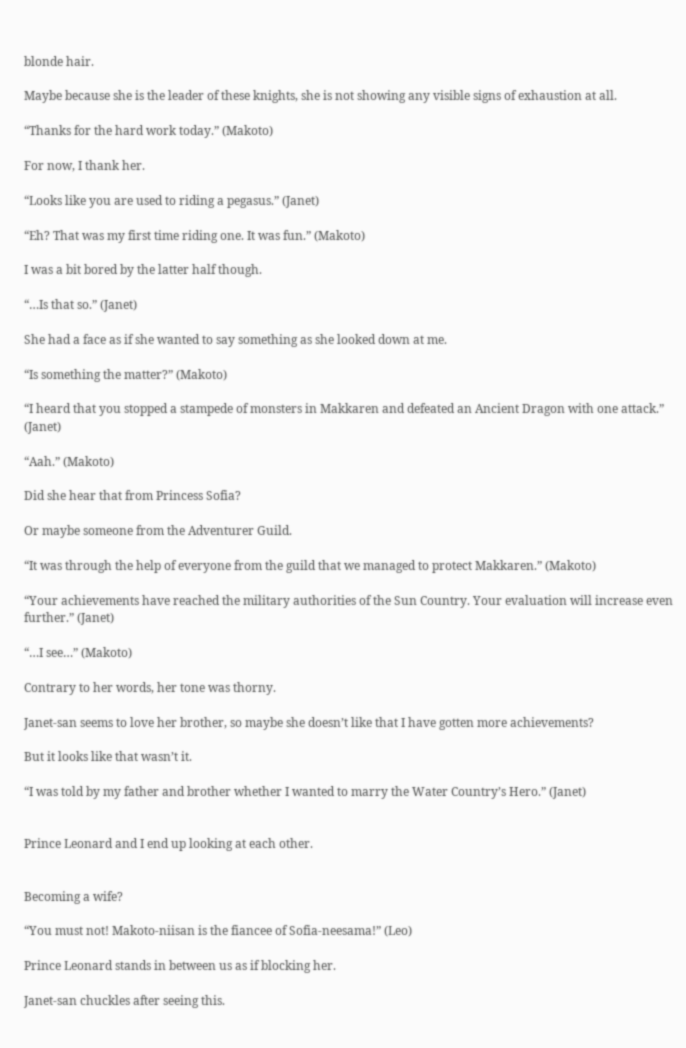blonde hair.

Maybe because she is the leader of these knights, she is not showing any visible signs of exhaustion at all.

“Thanks for the hard work today.” (Makoto)

For now, I thank her.

“Looks like you are used to riding a pegasus.” (Janet)

“Eh? That was my first time riding one. It was fun.” (Makoto)

I was a bit bored by the latter half though.

“…Is that so.” (Janet)

She had a face as if she wanted to say something as she looked down at me.

“Is something the matter?” (Makoto)

“I heard that you stopped a stampede of monsters in Makkaren and defeated an Ancient Dragon with one attack.” (Janet)

“Aah.” (Makoto)

Did she hear that from Princess Sofia?

Or maybe someone from the Adventurer Guild.

“It was through the help of everyone from the guild that we managed to protect Makkaren.” (Makoto)

“Your achievements have reached the military authorities of the Sun Country. Your evaluation will increase even further.” (Janet)

“…I see…” (Makoto)

Contrary to her words, her tone was thorny.

Janet-san seems to love her brother, so maybe she doesn’t like that I have gotten more achievements?

But it looks like that wasn’t it.

“I was told by my father and brother whether I wanted to marry the Water Country’s Hero.” (Janet)


Prince Leonard and I end up looking at each other.


Becoming a wife?

“You must not! Makoto-niisan is the fiancee of Sofia-neesama!” (Leo)

Prince Leonard stands in between us as if blocking her.

Janet-san chuckles after seeing this.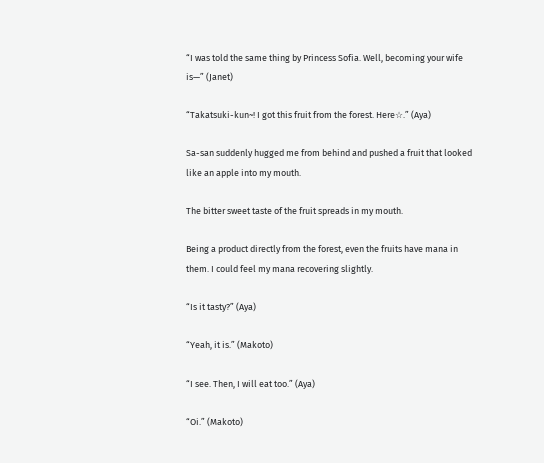“I was told the same thing by Princess Sofia. Well, becoming your wife is—” (Janet)

“Takatsuki-kun~! I got this fruit from the forest. Here☆.” (Aya)

Sa-san suddenly hugged me from behind and pushed a fruit that looked like an apple into my mouth.

The bitter sweet taste of the fruit spreads in my mouth.

Being a product directly from the forest, even the fruits have mana in them. I could feel my mana recovering slightly.

“Is it tasty?” (Aya)

“Yeah, it is.” (Makoto)

“I see. Then, I will eat too.” (Aya)

“Oi.” (Makoto)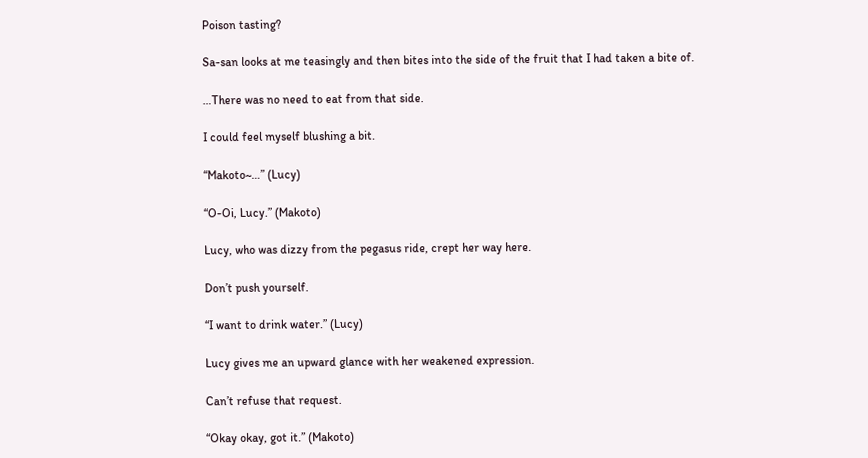Poison tasting?

Sa-san looks at me teasingly and then bites into the side of the fruit that I had taken a bite of.

…There was no need to eat from that side.

I could feel myself blushing a bit.

“Makoto~…” (Lucy)

“O-Oi, Lucy.” (Makoto)

Lucy, who was dizzy from the pegasus ride, crept her way here.

Don’t push yourself.

“I want to drink water.” (Lucy)

Lucy gives me an upward glance with her weakened expression.

Can’t refuse that request.

“Okay okay, got it.” (Makoto)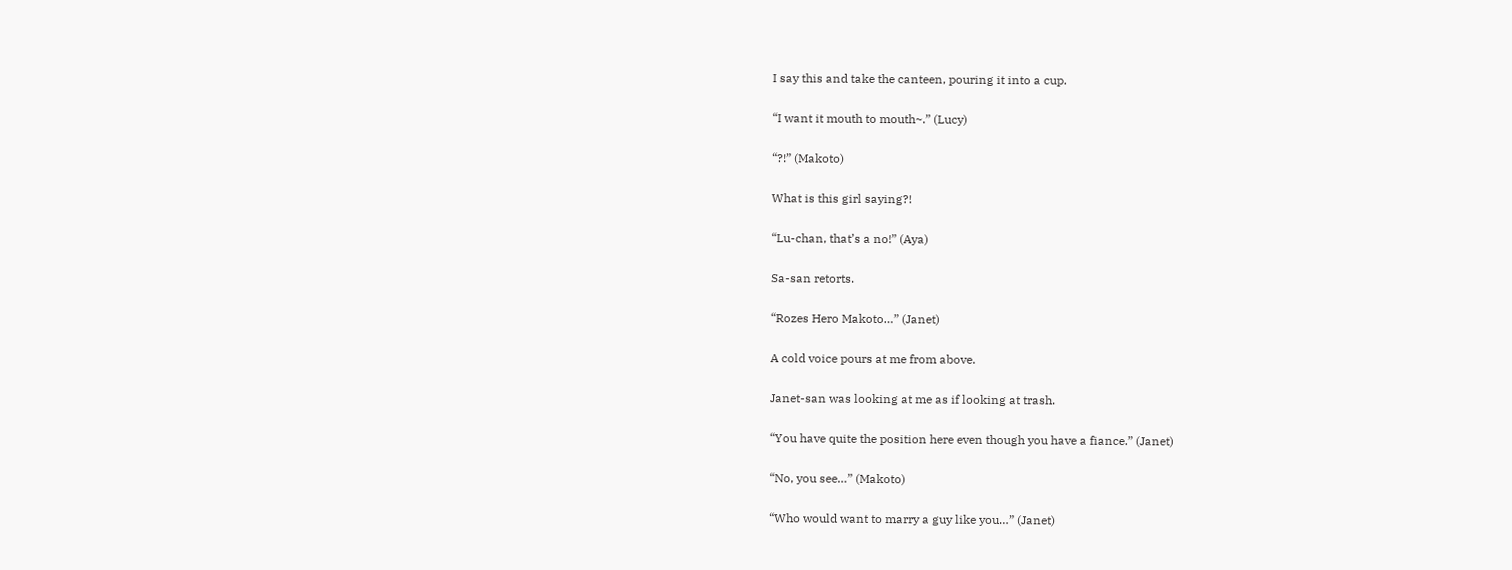I say this and take the canteen, pouring it into a cup.

“I want it mouth to mouth~.” (Lucy)

“?!” (Makoto)

What is this girl saying?!

“Lu-chan, that’s a no!” (Aya)

Sa-san retorts.

“Rozes Hero Makoto…” (Janet)

A cold voice pours at me from above.

Janet-san was looking at me as if looking at trash.

“You have quite the position here even though you have a fiance.” (Janet)

“No, you see…” (Makoto)

“Who would want to marry a guy like you…” (Janet)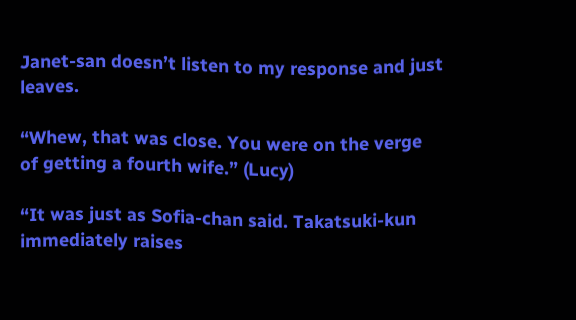Janet-san doesn’t listen to my response and just leaves.

“Whew, that was close. You were on the verge of getting a fourth wife.” (Lucy)

“It was just as Sofia-chan said. Takatsuki-kun immediately raises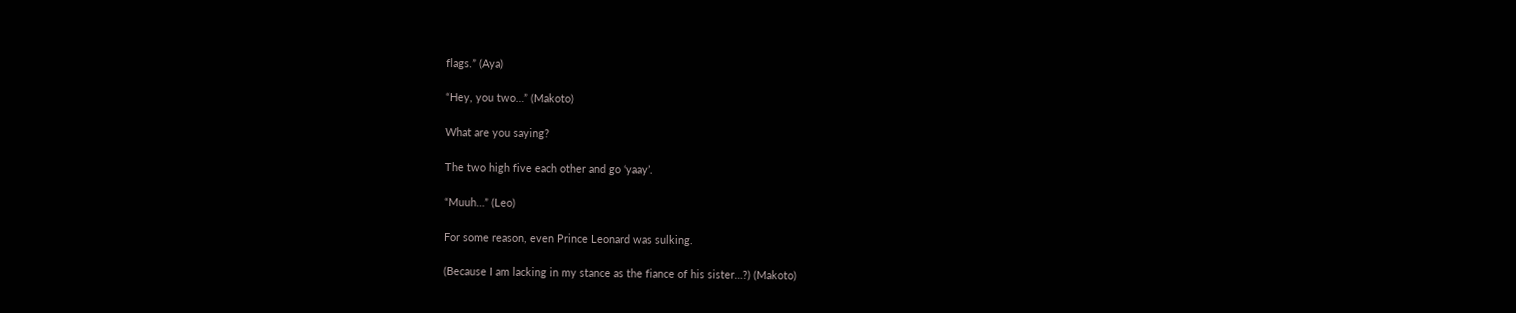flags.” (Aya)

“Hey, you two…” (Makoto)

What are you saying?

The two high five each other and go ‘yaay’.

“Muuh…” (Leo)

For some reason, even Prince Leonard was sulking.

(Because I am lacking in my stance as the fiance of his sister…?) (Makoto)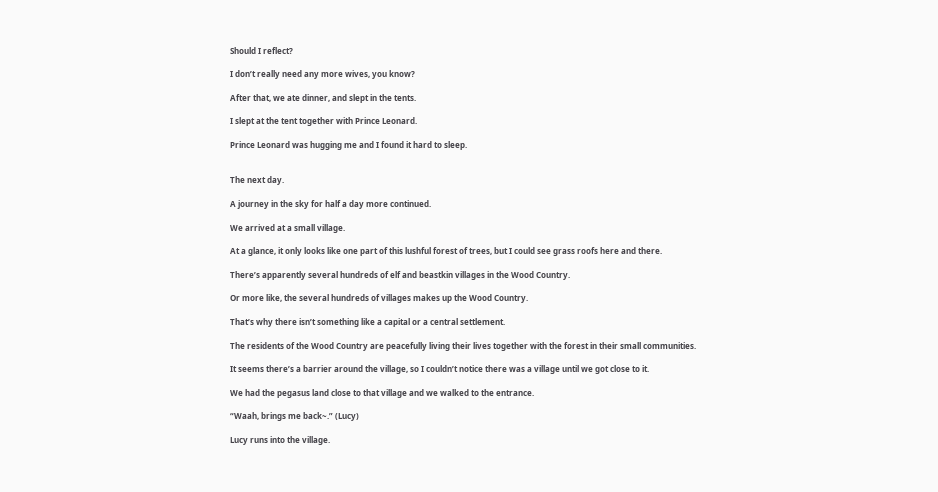Should I reflect?

I don’t really need any more wives, you know?

After that, we ate dinner, and slept in the tents.

I slept at the tent together with Prince Leonard.

Prince Leonard was hugging me and I found it hard to sleep.


The next day.

A journey in the sky for half a day more continued.

We arrived at a small village.

At a glance, it only looks like one part of this lushful forest of trees, but I could see grass roofs here and there.

There’s apparently several hundreds of elf and beastkin villages in the Wood Country.

Or more like, the several hundreds of villages makes up the Wood Country.

That’s why there isn’t something like a capital or a central settlement.

The residents of the Wood Country are peacefully living their lives together with the forest in their small communities.

It seems there’s a barrier around the village, so I couldn’t notice there was a village until we got close to it.

We had the pegasus land close to that village and we walked to the entrance.

“Waah, brings me back~.” (Lucy)

Lucy runs into the village.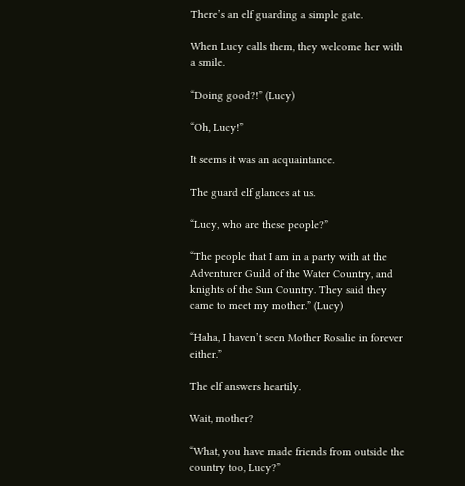There’s an elf guarding a simple gate.

When Lucy calls them, they welcome her with a smile.

“Doing good?!” (Lucy)

“Oh, Lucy!”

It seems it was an acquaintance.

The guard elf glances at us.

“Lucy, who are these people?”

“The people that I am in a party with at the Adventurer Guild of the Water Country, and knights of the Sun Country. They said they came to meet my mother.” (Lucy)

“Haha, I haven’t seen Mother Rosalie in forever either.”

The elf answers heartily.

Wait, mother?

“What, you have made friends from outside the country too, Lucy?”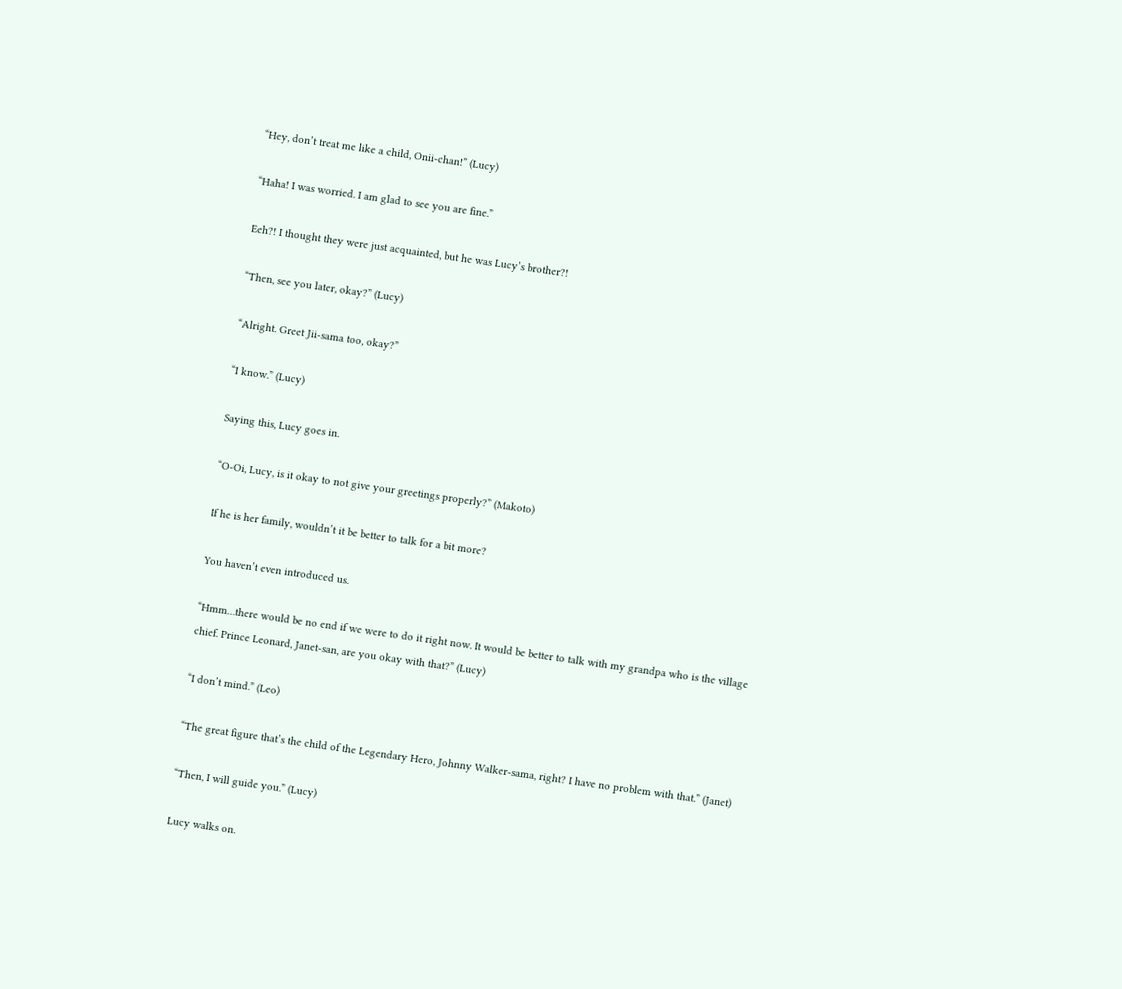“Hey, don’t treat me like a child, Onii-chan!” (Lucy)

“Haha! I was worried. I am glad to see you are fine.”

Eeh?! I thought they were just acquainted, but he was Lucy’s brother?!

“Then, see you later, okay?” (Lucy)

“Alright. Greet Jii-sama too, okay?”

“I know.” (Lucy)

Saying this, Lucy goes in.

“O-Oi, Lucy, is it okay to not give your greetings properly?” (Makoto)

If he is her family, wouldn’t it be better to talk for a bit more?

You haven’t even introduced us.

“Hmm…there would be no end if we were to do it right now. It would be better to talk with my grandpa who is the village chief. Prince Leonard, Janet-san, are you okay with that?” (Lucy)

“I don’t mind.” (Leo)

“The great figure that’s the child of the Legendary Hero, Johnny Walker-sama, right? I have no problem with that.” (Janet)

“Then, I will guide you.” (Lucy)

Lucy walks on.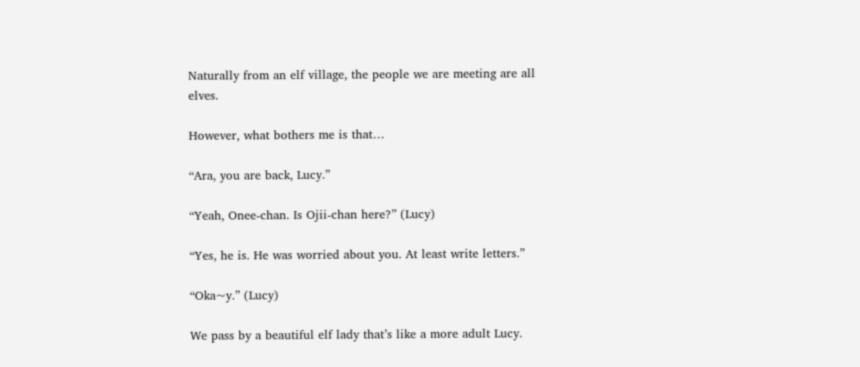Naturally from an elf village, the people we are meeting are all elves.

However, what bothers me is that…

“Ara, you are back, Lucy.”

“Yeah, Onee-chan. Is Ojii-chan here?” (Lucy)

“Yes, he is. He was worried about you. At least write letters.”

“Oka~y.” (Lucy)

We pass by a beautiful elf lady that’s like a more adult Lucy.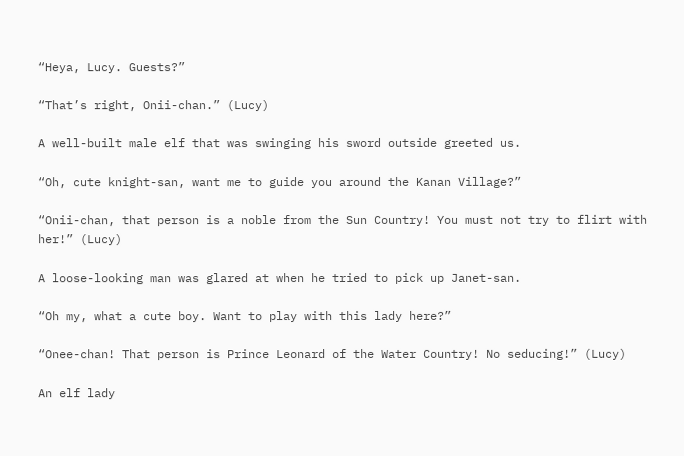“Heya, Lucy. Guests?”

“That’s right, Onii-chan.” (Lucy)

A well-built male elf that was swinging his sword outside greeted us.

“Oh, cute knight-san, want me to guide you around the Kanan Village?”

“Onii-chan, that person is a noble from the Sun Country! You must not try to flirt with her!” (Lucy)

A loose-looking man was glared at when he tried to pick up Janet-san.

“Oh my, what a cute boy. Want to play with this lady here?”

“Onee-chan! That person is Prince Leonard of the Water Country! No seducing!” (Lucy)

An elf lady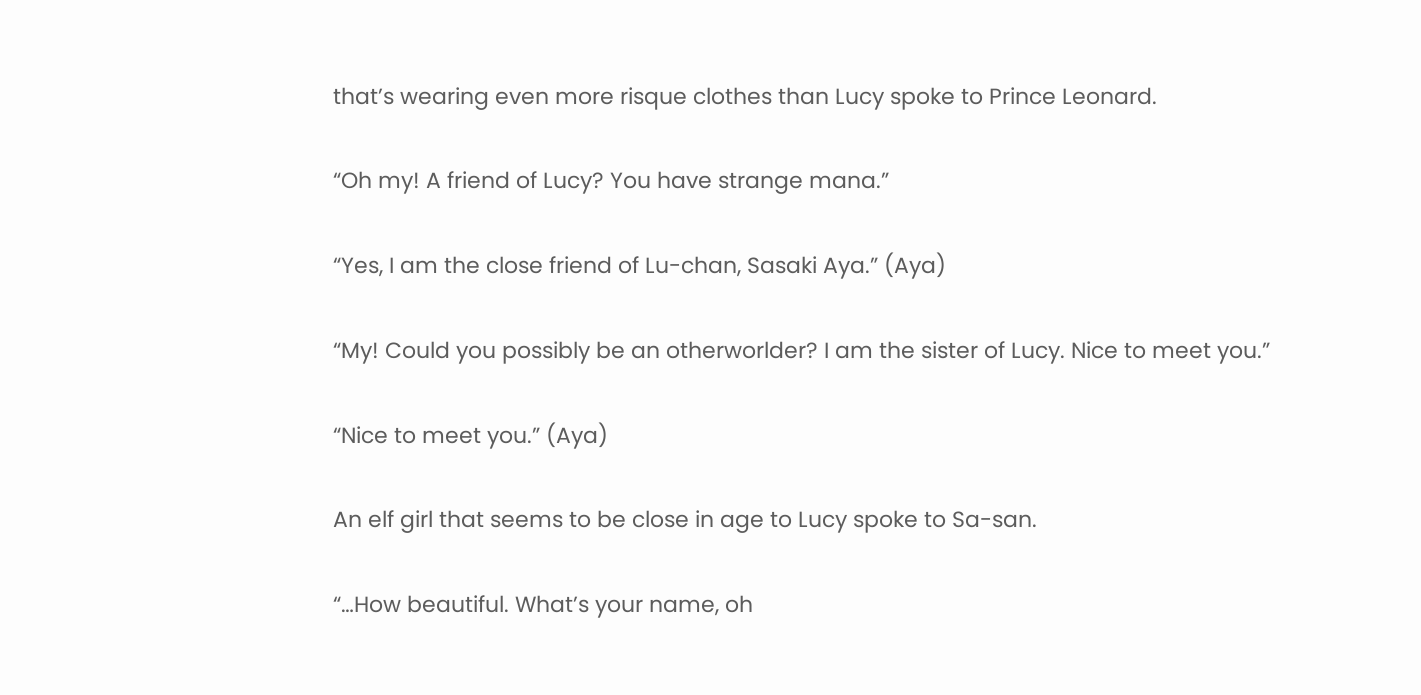that’s wearing even more risque clothes than Lucy spoke to Prince Leonard.

“Oh my! A friend of Lucy? You have strange mana.”

“Yes, I am the close friend of Lu-chan, Sasaki Aya.” (Aya)

“My! Could you possibly be an otherworlder? I am the sister of Lucy. Nice to meet you.”

“Nice to meet you.” (Aya)

An elf girl that seems to be close in age to Lucy spoke to Sa-san.

“…How beautiful. What’s your name, oh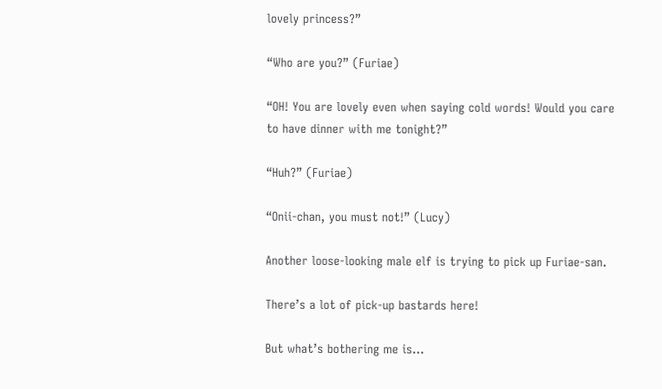lovely princess?”

“Who are you?” (Furiae)

“OH! You are lovely even when saying cold words! Would you care to have dinner with me tonight?”

“Huh?” (Furiae)

“Onii-chan, you must not!” (Lucy)

Another loose-looking male elf is trying to pick up Furiae-san.

There’s a lot of pick-up bastards here!

But what’s bothering me is…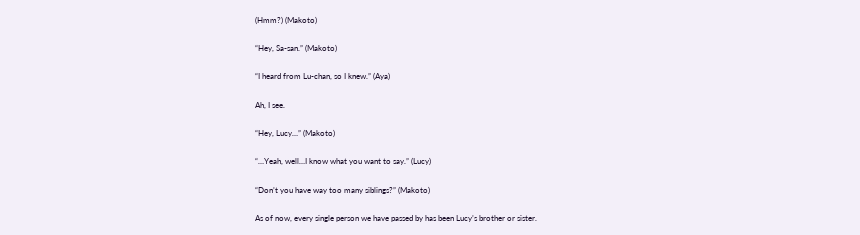(Hmm?) (Makoto)

“Hey, Sa-san.” (Makoto)

“I heard from Lu-chan, so I knew.” (Aya)

Ah, I see.

“Hey, Lucy…” (Makoto)

“…Yeah, well…I know what you want to say.” (Lucy)

“Don’t you have way too many siblings?” (Makoto)

As of now, every single person we have passed by has been Lucy’s brother or sister.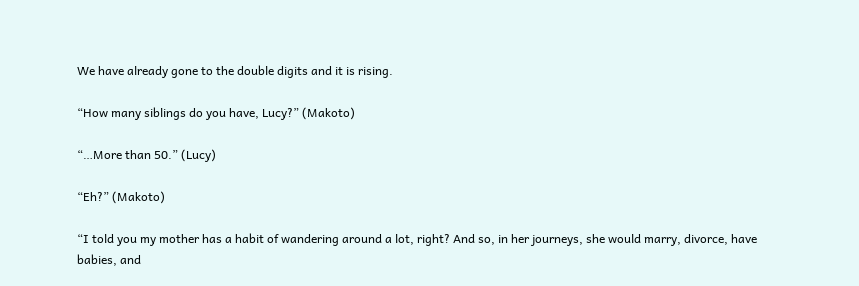We have already gone to the double digits and it is rising.

“How many siblings do you have, Lucy?” (Makoto)

“…More than 50.” (Lucy)

“Eh?” (Makoto)

“I told you my mother has a habit of wandering around a lot, right? And so, in her journeys, she would marry, divorce, have babies, and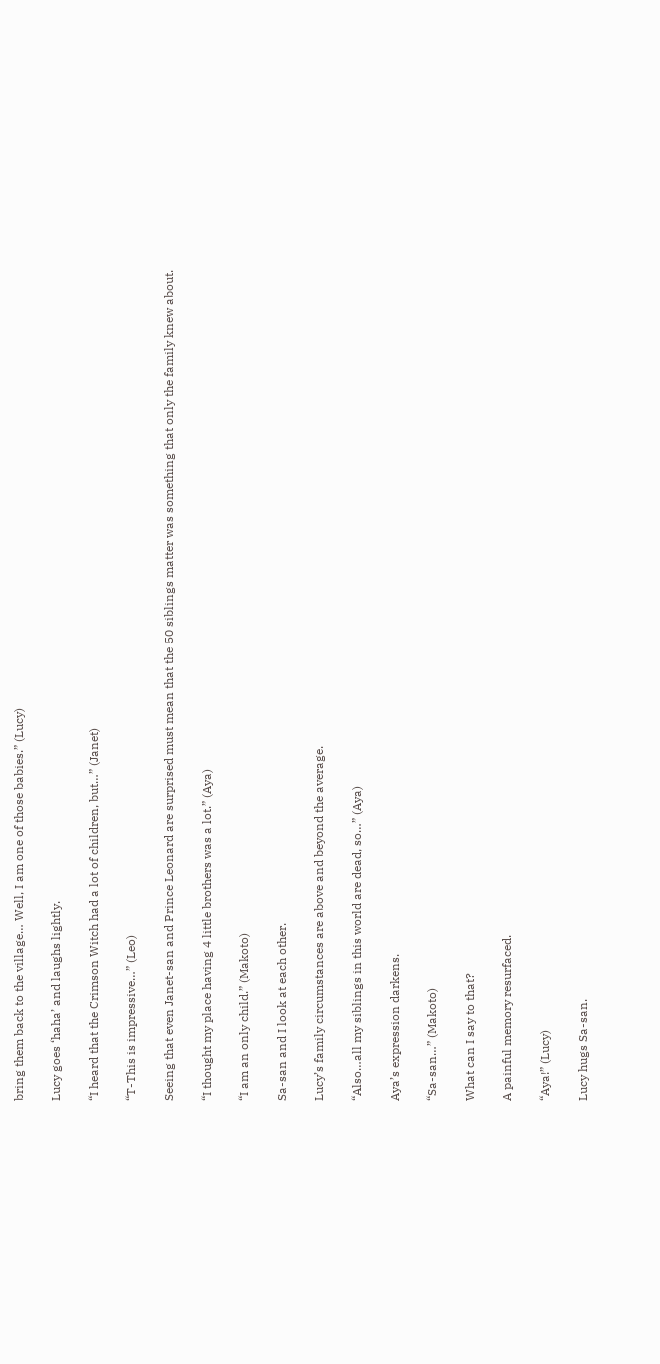bring them back to the village… Well, I am one of those babies.” (Lucy)

Lucy goes ‘haha’ and laughs lightly.

“I heard that the Crimson Witch had a lot of children, but…” (Janet)

“T-This is impressive…” (Leo)

Seeing that even Janet-san and Prince Leonard are surprised must mean that the 50 siblings matter was something that only the family knew about.

“I thought my place having 4 little brothers was a lot.” (Aya)

“I am an only child.” (Makoto)

Sa-san and I look at each other.

Lucy’s family circumstances are above and beyond the average.

“Also…all my siblings in this world are dead, so…” (Aya)

Aya’s expression darkens.

“Sa-san…” (Makoto)

What can I say to that?

A painful memory resurfaced.

“Aya!” (Lucy)

Lucy hugs Sa-san.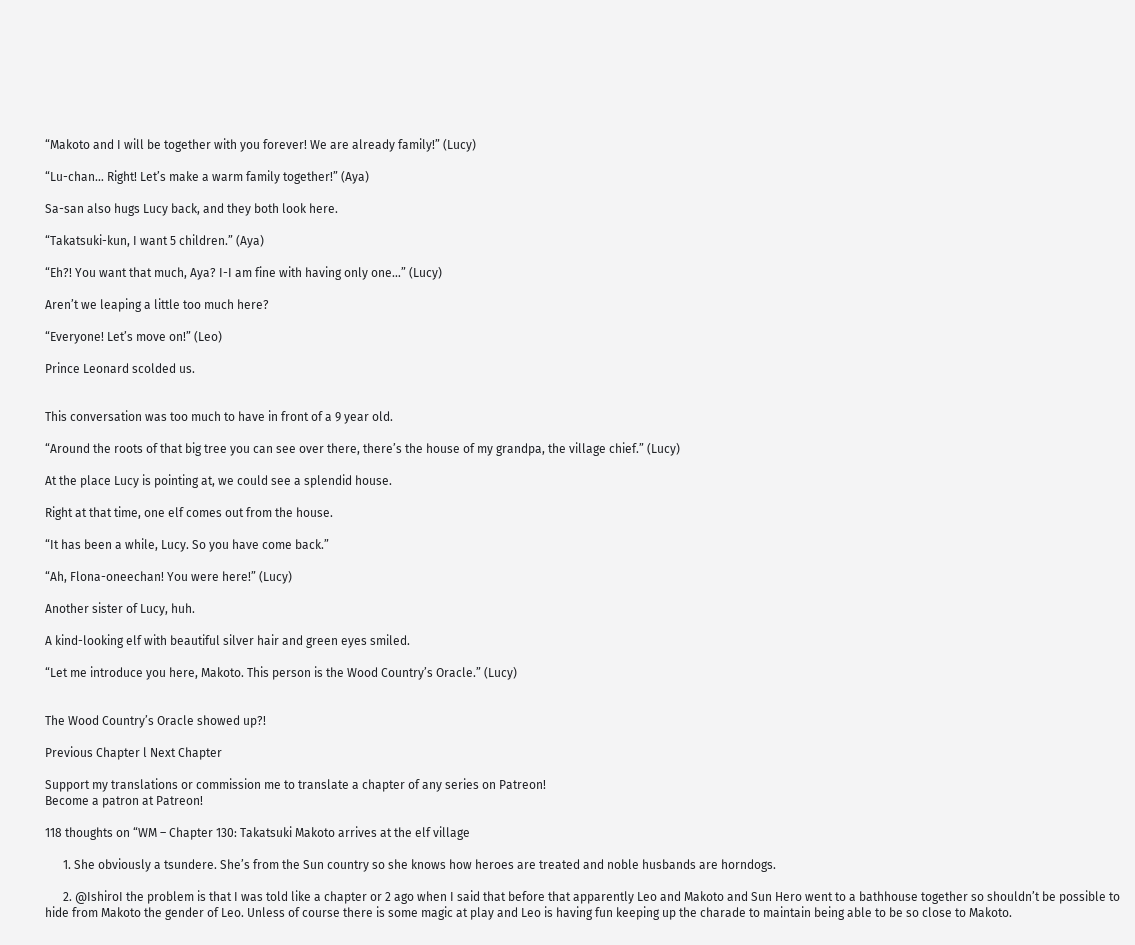“Makoto and I will be together with you forever! We are already family!” (Lucy)

“Lu-chan… Right! Let’s make a warm family together!” (Aya)

Sa-san also hugs Lucy back, and they both look here.

“Takatsuki-kun, I want 5 children.” (Aya)

“Eh?! You want that much, Aya? I-I am fine with having only one…” (Lucy)

Aren’t we leaping a little too much here?

“Everyone! Let’s move on!” (Leo)

Prince Leonard scolded us.


This conversation was too much to have in front of a 9 year old.

“Around the roots of that big tree you can see over there, there’s the house of my grandpa, the village chief.” (Lucy)

At the place Lucy is pointing at, we could see a splendid house.

Right at that time, one elf comes out from the house.

“It has been a while, Lucy. So you have come back.”

“Ah, Flona-oneechan! You were here!” (Lucy)

Another sister of Lucy, huh.

A kind-looking elf with beautiful silver hair and green eyes smiled.

“Let me introduce you here, Makoto. This person is the Wood Country’s Oracle.” (Lucy)


The Wood Country’s Oracle showed up?!

Previous Chapter l Next Chapter

Support my translations or commission me to translate a chapter of any series on Patreon!
Become a patron at Patreon!

118 thoughts on “WM – Chapter 130: Takatsuki Makoto arrives at the elf village

      1. She obviously a tsundere. She’s from the Sun country so she knows how heroes are treated and noble husbands are horndogs.

      2. @IshiroI the problem is that I was told like a chapter or 2 ago when I said that before that apparently Leo and Makoto and Sun Hero went to a bathhouse together so shouldn’t be possible to hide from Makoto the gender of Leo. Unless of course there is some magic at play and Leo is having fun keeping up the charade to maintain being able to be so close to Makoto.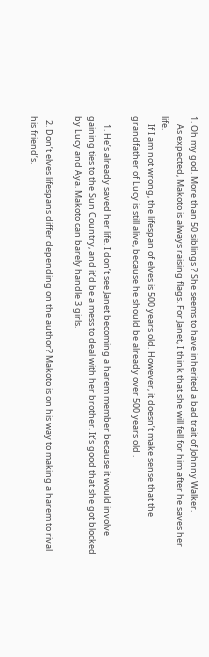1. Oh my god. More than 50 siblings ? She seems to have inherited a bad trait of Johnny Walker.
    As expected, Makoto is always raising flags. For Janet, I think that she will fell for him after he saves her life.
    If I am not wrong, the lifespan of elves is 500 years old. However, it doesn’t make sense that the grandfather of Lucy is still alive, because he should be already over 500 years old .

    1. He’s already saved her life. I don’t see Janet becoming a harem member because it would involve gaining ties to the Sun Country, and it’d be a mess to deal with her brother. It’s good that she got blocked by Lucy and Aya. Makoto can barely handle 3 girls.

  2. Don’t elves lifespans differ depending on the author? Makoto is on his way to making a harem to rival his friend’s.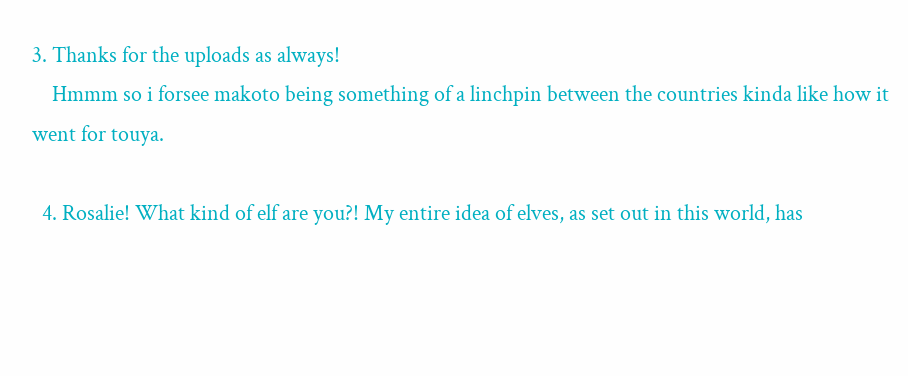3. Thanks for the uploads as always!
    Hmmm so i forsee makoto being something of a linchpin between the countries kinda like how it went for touya.

  4. Rosalie! What kind of elf are you?! My entire idea of elves, as set out in this world, has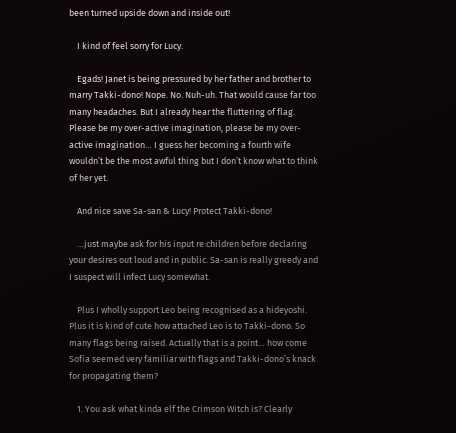been turned upside down and inside out!

    I kind of feel sorry for Lucy.

    Egads! Janet is being pressured by her father and brother to marry Takki-dono! Nope. No. Nuh-uh. That would cause far too many headaches. But I already hear the fluttering of flag. Please be my over-active imagination, please be my over-active imagination… I guess her becoming a fourth wife wouldn’t be the most awful thing but I don’t know what to think of her yet.

    And nice save Sa-san & Lucy! Protect Takki-dono!

    …just maybe ask for his input re:children before declaring your desires out loud and in public. Sa-san is really greedy and I suspect will infect Lucy somewhat.

    Plus I wholly support Leo being recognised as a hideyoshi. Plus it is kind of cute how attached Leo is to Takki-dono. So many flags being raised. Actually that is a point… how come Sofia seemed very familiar with flags and Takki-dono’s knack for propagating them?

    1. You ask what kinda elf the Crimson Witch is? Clearly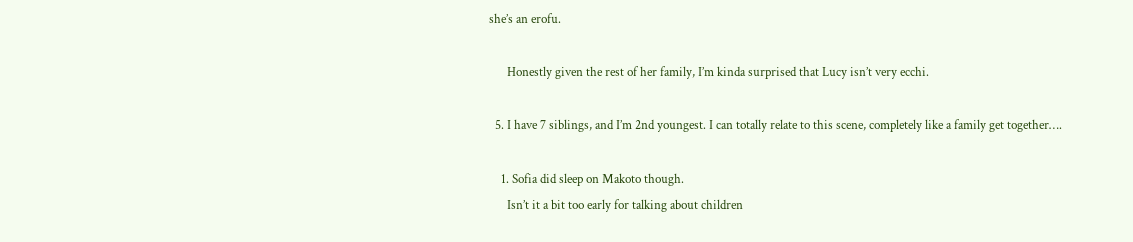she’s an erofu.

      Honestly given the rest of her family, I’m kinda surprised that Lucy isn’t very ecchi.

  5. I have 7 siblings, and I’m 2nd youngest. I can totally relate to this scene, completely like a family get together….

    1. Sofia did sleep on Makoto though.
      Isn’t it a bit too early for talking about children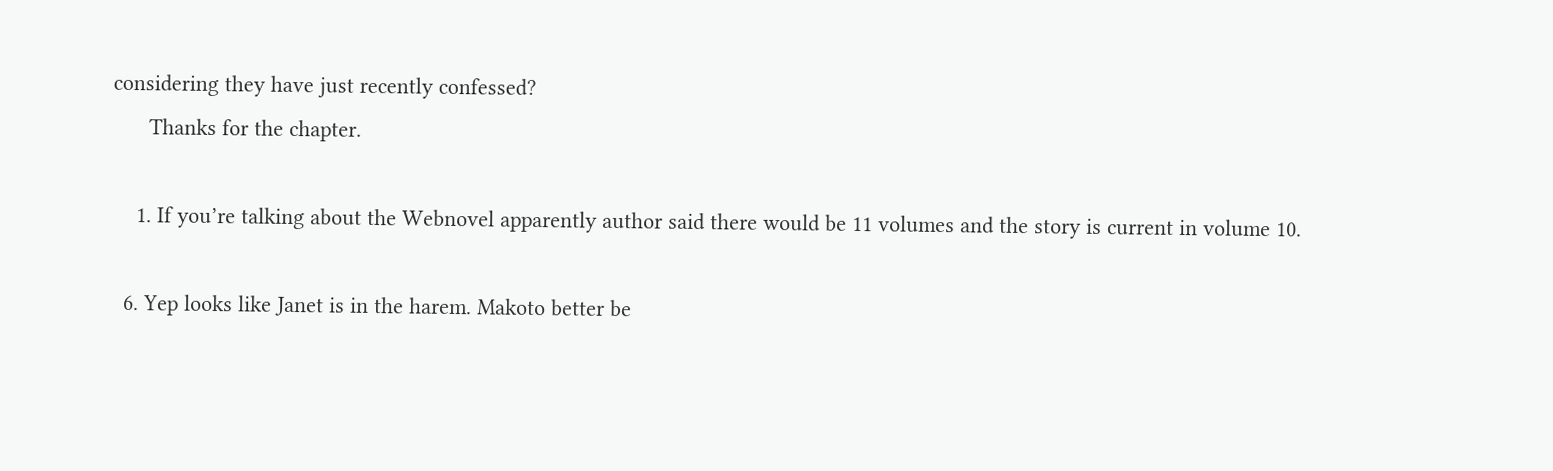considering they have just recently confessed?
      Thanks for the chapter.

    1. If you’re talking about the Webnovel apparently author said there would be 11 volumes and the story is current in volume 10.

  6. Yep looks like Janet is in the harem. Makoto better be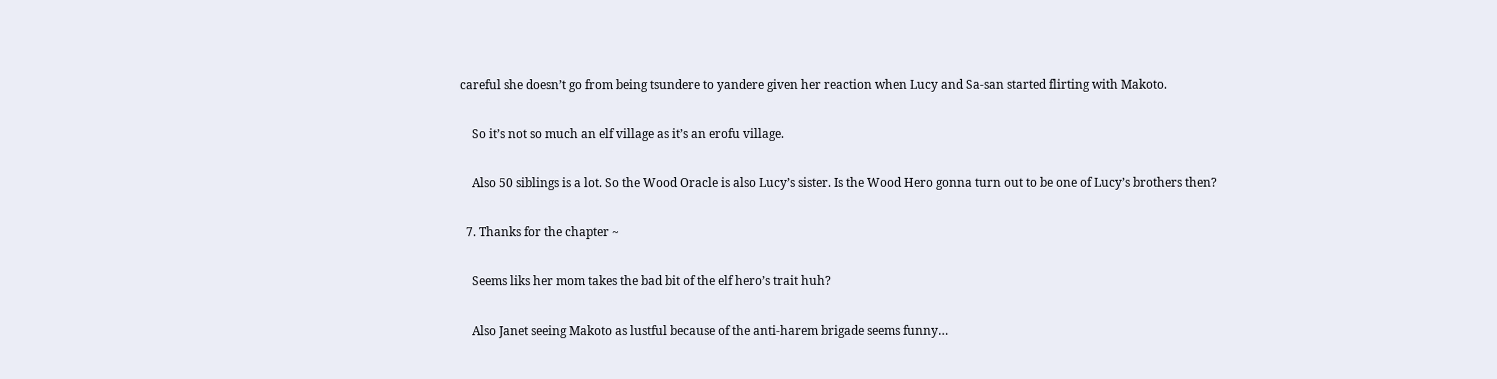careful she doesn’t go from being tsundere to yandere given her reaction when Lucy and Sa-san started flirting with Makoto.

    So it’s not so much an elf village as it’s an erofu village.

    Also 50 siblings is a lot. So the Wood Oracle is also Lucy’s sister. Is the Wood Hero gonna turn out to be one of Lucy’s brothers then?

  7. Thanks for the chapter ~

    Seems liks her mom takes the bad bit of the elf hero’s trait huh?

    Also Janet seeing Makoto as lustful because of the anti-harem brigade seems funny…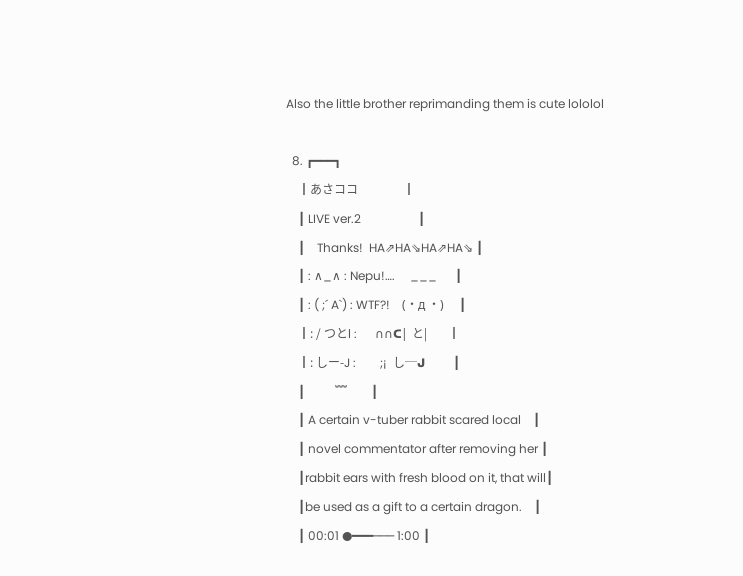Also the little brother reprimanding them is cute lololol

  8. ┏━━━┓
    ┃あさココ               ┃
    ┃ LIVE ver.2                   ┃
    ┃    Thanks!  HA⇗HA⇘HA⇗HA⇘ ┃
    ┃ : ∧_∧ : Nepu!….     ___      ┃
    ┃ : ( ;´ A`) : WTF?!    (・д ・)     ┃
    ┃: / つとl :      ∩∩ᑕ| と|       ┃
    ┃: しー-J :        ;¡  し─ᒍ       ┃
    ┃          ﹌        ┃
    ┃ A certain v-tuber rabbit scared local    ┃
    ┃ novel commentator after removing her ┃
    ┃rabbit ears with fresh blood on it, that will┃
    ┃be used as a gift to a certain dragon.    ┃
    ┃ 00:01 ●━━━─── 1:00 ┃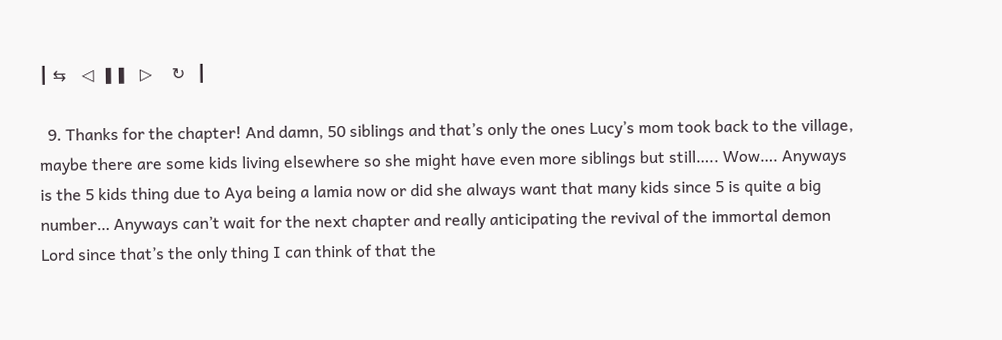┃ ⇆    ◁  ❚❚   ▷     ↻   ┃

  9. Thanks for the chapter! And damn, 50 siblings and that’s only the ones Lucy’s mom took back to the village, maybe there are some kids living elsewhere so she might have even more siblings but still….. Wow…. Anyways is the 5 kids thing due to Aya being a lamia now or did she always want that many kids since 5 is quite a big number… Anyways can’t wait for the next chapter and really anticipating the revival of the immortal demon Lord since that’s the only thing I can think of that the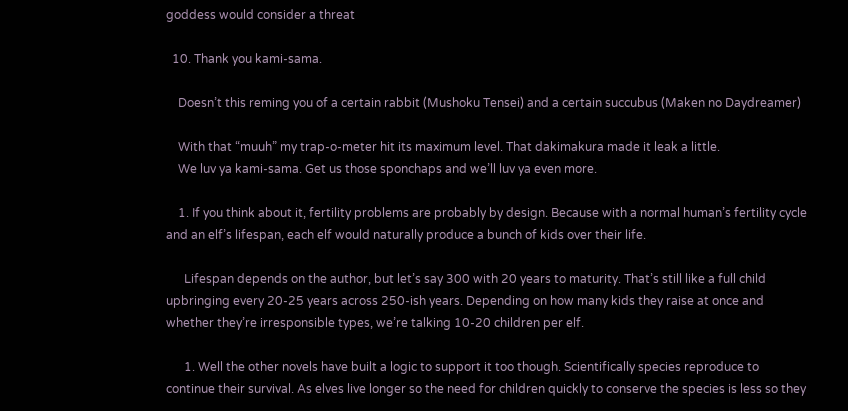goddess would consider a threat

  10. Thank you kami-sama.

    Doesn’t this reming you of a certain rabbit (Mushoku Tensei) and a certain succubus (Maken no Daydreamer)

    With that “muuh” my trap-o-meter hit its maximum level. That dakimakura made it leak a little.
    We luv ya kami-sama. Get us those sponchaps and we’ll luv ya even more.

    1. If you think about it, fertility problems are probably by design. Because with a normal human’s fertility cycle and an elf’s lifespan, each elf would naturally produce a bunch of kids over their life.

      Lifespan depends on the author, but let’s say 300 with 20 years to maturity. That’s still like a full child upbringing every 20-25 years across 250-ish years. Depending on how many kids they raise at once and whether they’re irresponsible types, we’re talking 10-20 children per elf.

      1. Well the other novels have built a logic to support it too though. Scientifically species reproduce to continue their survival. As elves live longer so the need for children quickly to conserve the species is less so they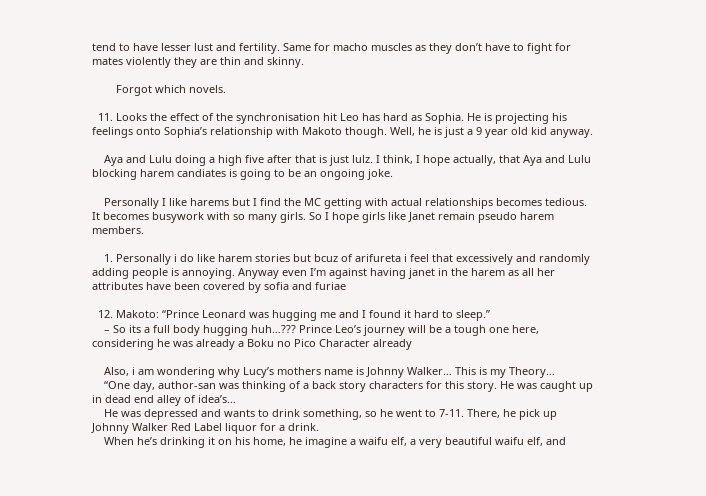tend to have lesser lust and fertility. Same for macho muscles as they don’t have to fight for mates violently they are thin and skinny.

        Forgot which novels.

  11. Looks the effect of the synchronisation hit Leo has hard as Sophia. He is projecting his feelings onto Sophia’s relationship with Makoto though. Well, he is just a 9 year old kid anyway.

    Aya and Lulu doing a high five after that is just lulz. I think, I hope actually, that Aya and Lulu blocking harem candiates is going to be an ongoing joke.

    Personally I like harems but I find the MC getting with actual relationships becomes tedious. It becomes busywork with so many girls. So I hope girls like Janet remain pseudo harem members.

    1. Personally i do like harem stories but bcuz of arifureta i feel that excessively and randomly adding people is annoying. Anyway even I’m against having janet in the harem as all her attributes have been covered by sofia and furiae

  12. Makoto: “Prince Leonard was hugging me and I found it hard to sleep.”
    – So its a full body hugging huh…??? Prince Leo’s journey will be a tough one here, considering he was already a Boku no Pico Character already

    Also, i am wondering why Lucy’s mothers name is Johnny Walker… This is my Theory…
    “One day, author-san was thinking of a back story characters for this story. He was caught up in dead end alley of idea’s…
    He was depressed and wants to drink something, so he went to 7-11. There, he pick up Johnny Walker Red Label liquor for a drink.
    When he’s drinking it on his home, he imagine a waifu elf, a very beautiful waifu elf, and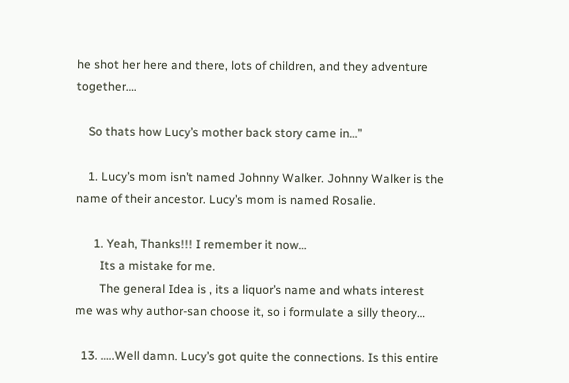he shot her here and there, lots of children, and they adventure together….

    So thats how Lucy’s mother back story came in…”

    1. Lucy’s mom isn’t named Johnny Walker. Johnny Walker is the name of their ancestor. Lucy’s mom is named Rosalie.

      1. Yeah, Thanks!!! I remember it now…
        Its a mistake for me.
        The general Idea is , its a liquor’s name and whats interest me was why author-san choose it, so i formulate a silly theory…

  13. …..Well damn. Lucy’s got quite the connections. Is this entire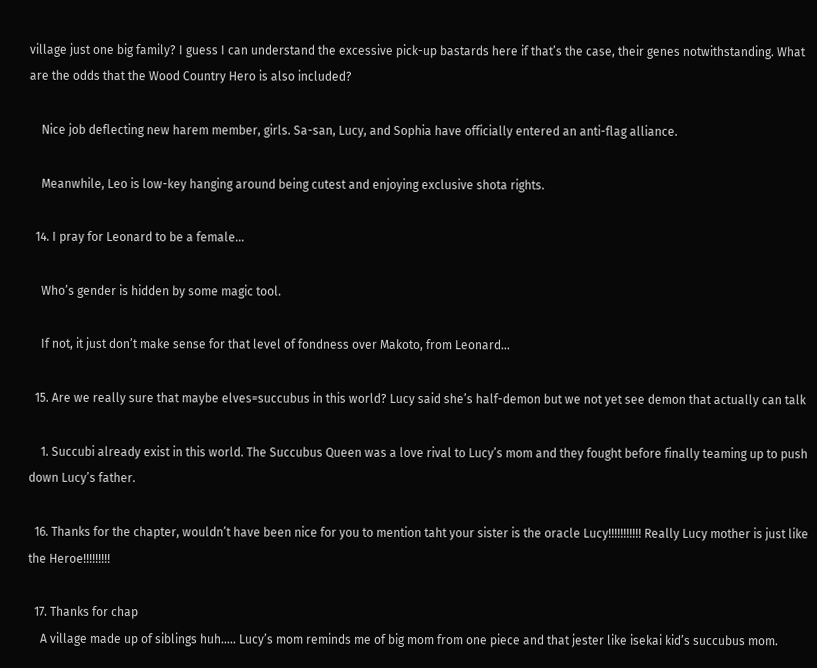village just one big family? I guess I can understand the excessive pick-up bastards here if that’s the case, their genes notwithstanding. What are the odds that the Wood Country Hero is also included?

    Nice job deflecting new harem member, girls. Sa-san, Lucy, and Sophia have officially entered an anti-flag alliance.

    Meanwhile, Leo is low-key hanging around being cutest and enjoying exclusive shota rights.

  14. I pray for Leonard to be a female…

    Who’s gender is hidden by some magic tool.

    If not, it just don’t make sense for that level of fondness over Makoto, from Leonard…

  15. Are we really sure that maybe elves=succubus in this world? Lucy said she’s half-demon but we not yet see demon that actually can talk

    1. Succubi already exist in this world. The Succubus Queen was a love rival to Lucy’s mom and they fought before finally teaming up to push down Lucy’s father.

  16. Thanks for the chapter, wouldn’t have been nice for you to mention taht your sister is the oracle Lucy!!!!!!!!!!! Really Lucy mother is just like the Heroe!!!!!!!!!

  17. Thanks for chap
    A village made up of siblings huh….. Lucy’s mom reminds me of big mom from one piece and that jester like isekai kid’s succubus mom.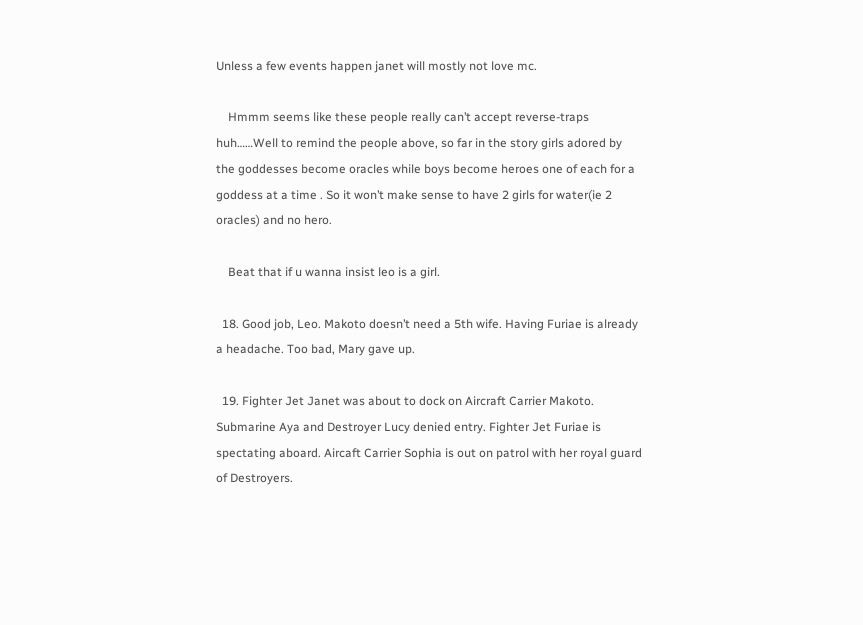Unless a few events happen janet will mostly not love mc.

    Hmmm seems like these people really can’t accept reverse-traps huh……Well to remind the people above, so far in the story girls adored by the goddesses become oracles while boys become heroes one of each for a goddess at a time . So it won’t make sense to have 2 girls for water(ie 2 oracles) and no hero.

    Beat that if u wanna insist leo is a girl.

  18. Good job, Leo. Makoto doesn’t need a 5th wife. Having Furiae is already a headache. Too bad, Mary gave up.

  19. Fighter Jet Janet was about to dock on Aircraft Carrier Makoto. Submarine Aya and Destroyer Lucy denied entry. Fighter Jet Furiae is spectating aboard. Aircaft Carrier Sophia is out on patrol with her royal guard of Destroyers.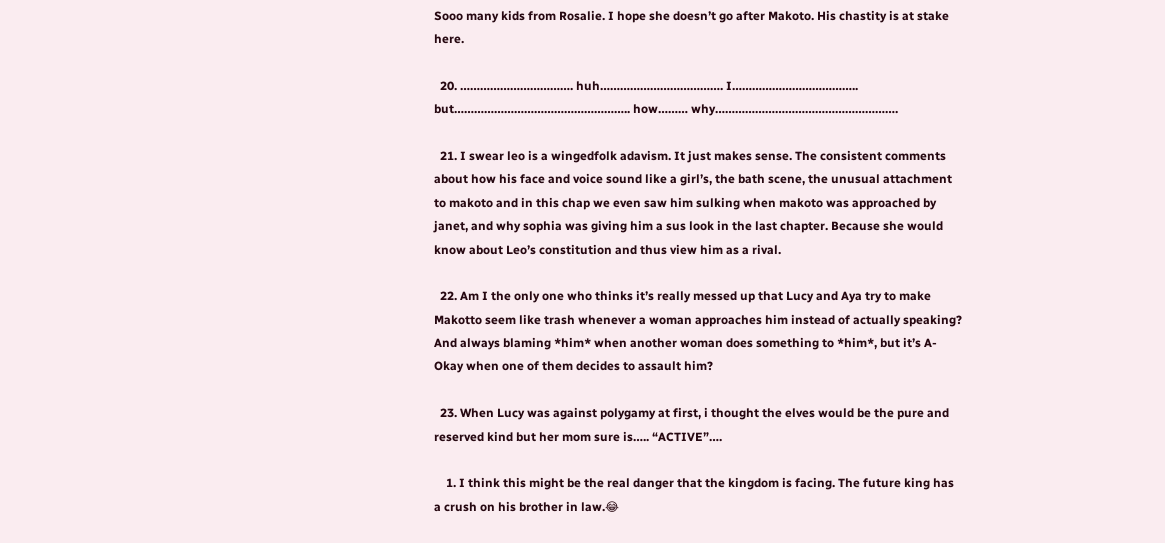Sooo many kids from Rosalie. I hope she doesn’t go after Makoto. His chastity is at stake here.

  20. ……………………………. huh………………………………. I……………………………….. but…………………………………………….. how……… why……………………………………………….

  21. I swear leo is a wingedfolk adavism. It just makes sense. The consistent comments about how his face and voice sound like a girl’s, the bath scene, the unusual attachment to makoto and in this chap we even saw him sulking when makoto was approached by janet, and why sophia was giving him a sus look in the last chapter. Because she would know about Leo’s constitution and thus view him as a rival.

  22. Am I the only one who thinks it’s really messed up that Lucy and Aya try to make Makotto seem like trash whenever a woman approaches him instead of actually speaking? And always blaming *him* when another woman does something to *him*, but it’s A-Okay when one of them decides to assault him?

  23. When Lucy was against polygamy at first, i thought the elves would be the pure and reserved kind but her mom sure is….. “ACTIVE”….

    1. I think this might be the real danger that the kingdom is facing. The future king has a crush on his brother in law.😂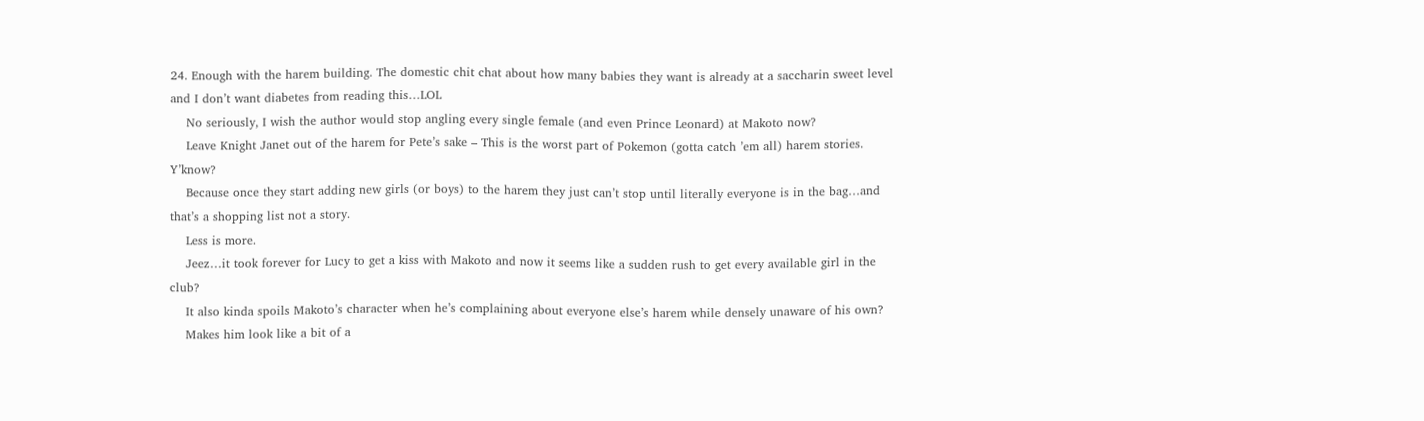24. Enough with the harem building. The domestic chit chat about how many babies they want is already at a saccharin sweet level and I don’t want diabetes from reading this…LOL
    No seriously, I wish the author would stop angling every single female (and even Prince Leonard) at Makoto now?
    Leave Knight Janet out of the harem for Pete’s sake – This is the worst part of Pokemon (gotta catch ’em all) harem stories. Y’know?
    Because once they start adding new girls (or boys) to the harem they just can’t stop until literally everyone is in the bag…and that’s a shopping list not a story.
    Less is more.
    Jeez…it took forever for Lucy to get a kiss with Makoto and now it seems like a sudden rush to get every available girl in the club?
    It also kinda spoils Makoto’s character when he’s complaining about everyone else’s harem while densely unaware of his own?
    Makes him look like a bit of a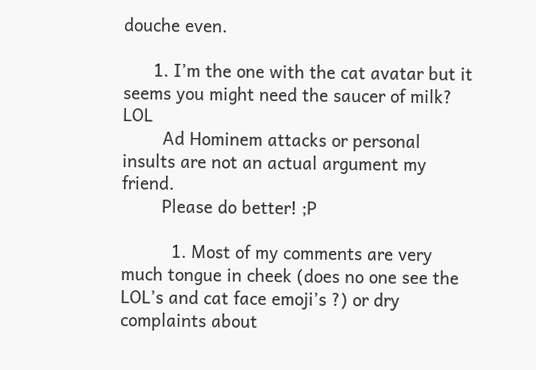douche even.

      1. I’m the one with the cat avatar but it seems you might need the saucer of milk? LOL
        Ad Hominem attacks or personal insults are not an actual argument my friend.
        Please do better! ;P

          1. Most of my comments are very much tongue in cheek (does no one see the LOL’s and cat face emoji’s ?) or dry complaints about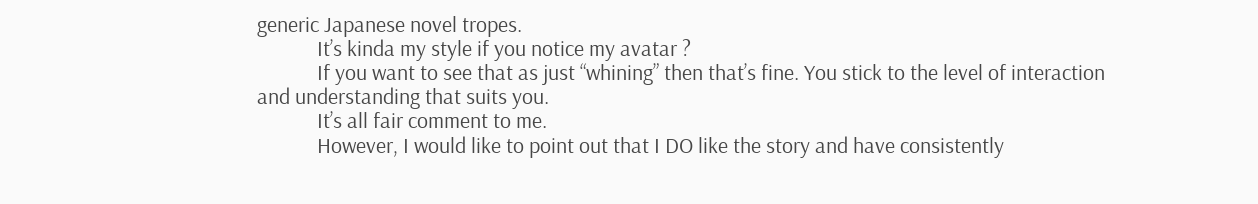generic Japanese novel tropes.
            It’s kinda my style if you notice my avatar ?
            If you want to see that as just “whining” then that’s fine. You stick to the level of interaction and understanding that suits you.
            It’s all fair comment to me.
            However, I would like to point out that I DO like the story and have consistently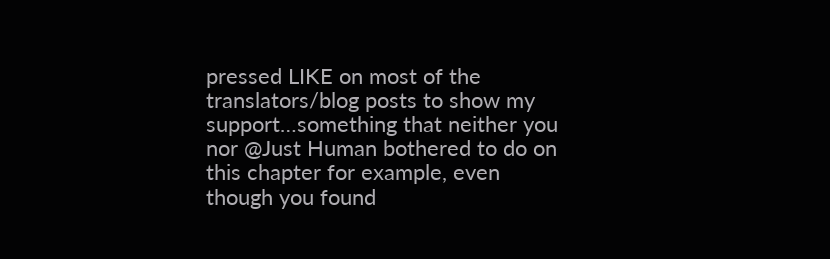pressed LIKE on most of the translators/blog posts to show my support…something that neither you nor @Just Human bothered to do on this chapter for example, even though you found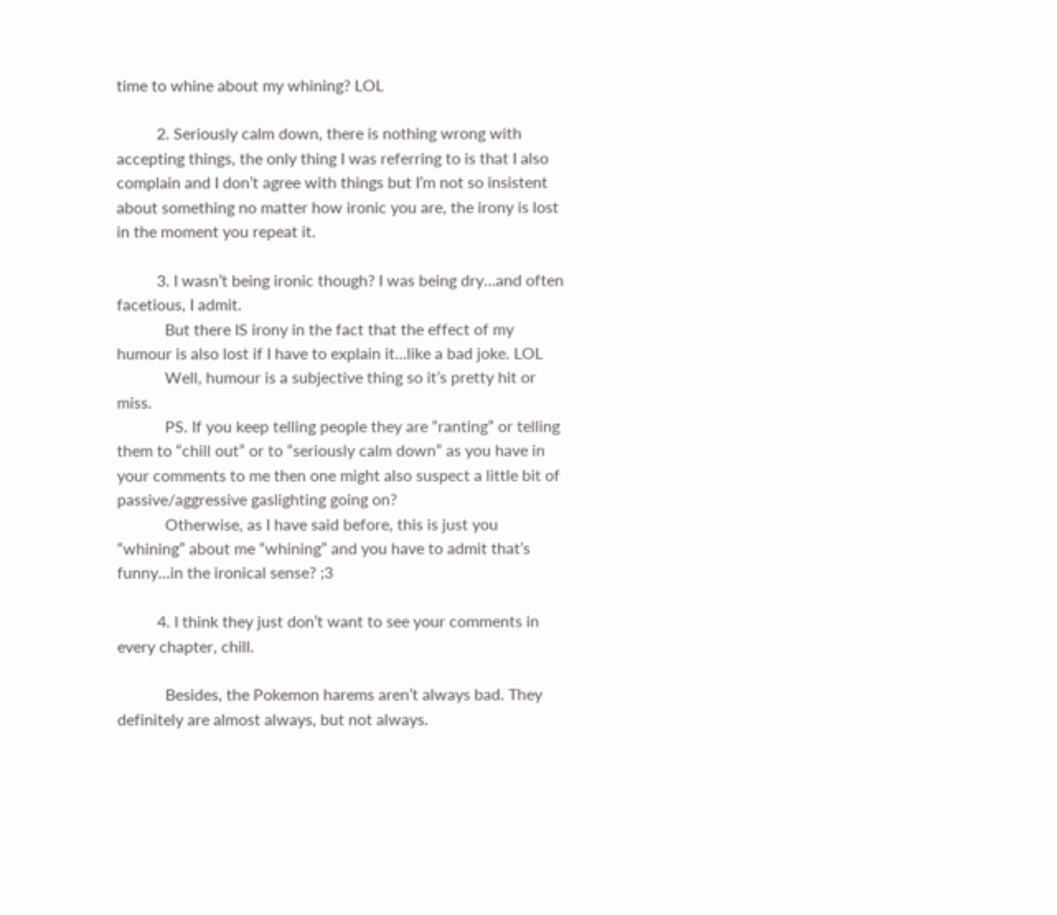time to whine about my whining? LOL

          2. Seriously calm down, there is nothing wrong with accepting things, the only thing I was referring to is that I also complain and I don’t agree with things but I’m not so insistent about something no matter how ironic you are, the irony is lost in the moment you repeat it.

          3. I wasn’t being ironic though? I was being dry…and often facetious, I admit.
            But there IS irony in the fact that the effect of my humour is also lost if I have to explain it…like a bad joke. LOL
            Well, humour is a subjective thing so it’s pretty hit or miss.
            PS. If you keep telling people they are “ranting” or telling them to “chill out” or to “seriously calm down” as you have in your comments to me then one might also suspect a little bit of passive/aggressive gaslighting going on?
            Otherwise, as I have said before, this is just you “whining” about me “whining” and you have to admit that’s funny…in the ironical sense? ;3

          4. I think they just don’t want to see your comments in every chapter, chill.

            Besides, the Pokemon harems aren’t always bad. They definitely are almost always, but not always.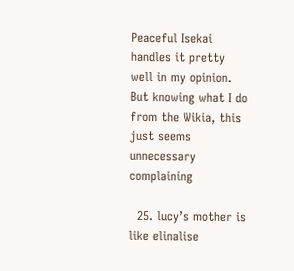Peaceful Isekai handles it pretty well in my opinion. But knowing what I do from the Wikia, this just seems unnecessary complaining

  25. lucy’s mother is like elinalise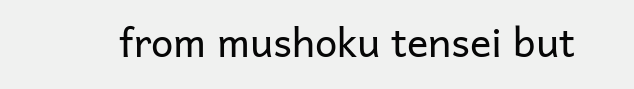from mushoku tensei but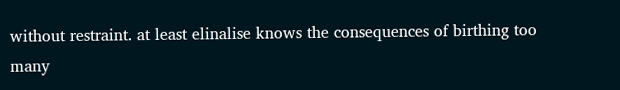without restraint. at least elinalise knows the consequences of birthing too many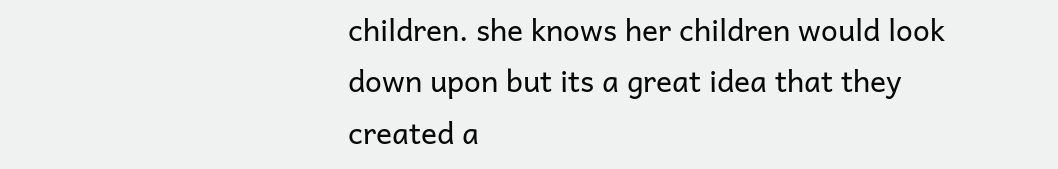children. she knows her children would look down upon but its a great idea that they created a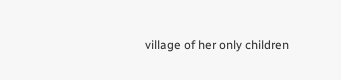village of her only children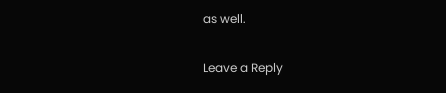as well.

Leave a Reply